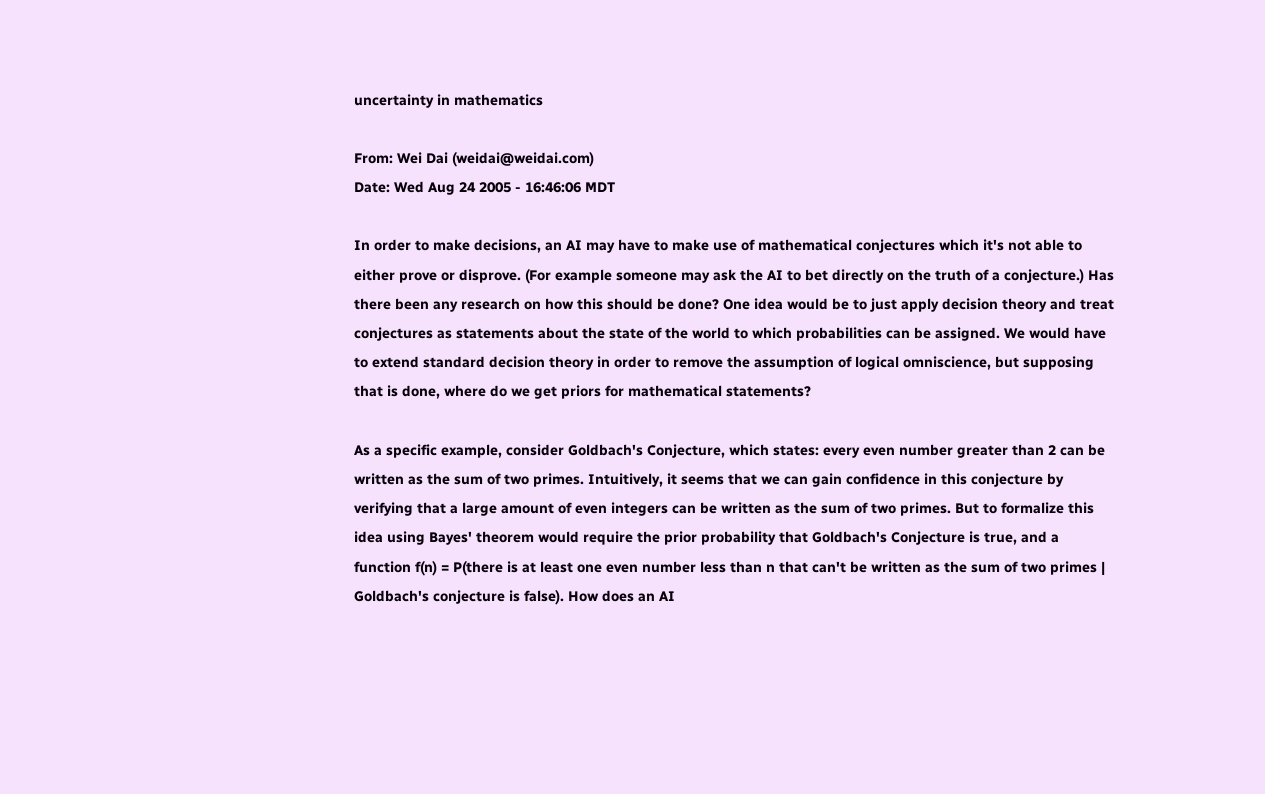uncertainty in mathematics

From: Wei Dai (weidai@weidai.com)
Date: Wed Aug 24 2005 - 16:46:06 MDT

In order to make decisions, an AI may have to make use of mathematical conjectures which it's not able to either prove or disprove. (For example someone may ask the AI to bet directly on the truth of a conjecture.) Has there been any research on how this should be done? One idea would be to just apply decision theory and treat conjectures as statements about the state of the world to which probabilities can be assigned. We would have to extend standard decision theory in order to remove the assumption of logical omniscience, but supposing that is done, where do we get priors for mathematical statements?

As a specific example, consider Goldbach's Conjecture, which states: every even number greater than 2 can be written as the sum of two primes. Intuitively, it seems that we can gain confidence in this conjecture by verifying that a large amount of even integers can be written as the sum of two primes. But to formalize this idea using Bayes' theorem would require the prior probability that Goldbach's Conjecture is true, and a function f(n) = P(there is at least one even number less than n that can't be written as the sum of two primes | Goldbach's conjecture is false). How does an AI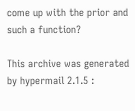come up with the prior and such a function?

This archive was generated by hypermail 2.1.5 :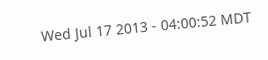Wed Jul 17 2013 - 04:00:52 MDT